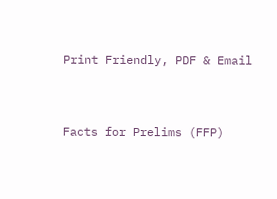Print Friendly, PDF & Email


Facts for Prelims (FFP)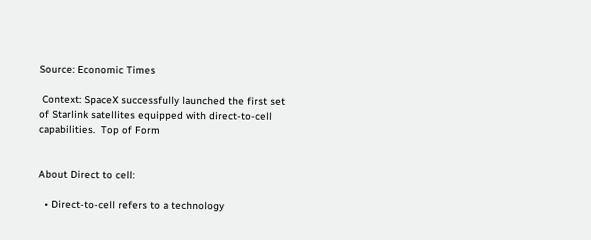Source: Economic Times

 Context: SpaceX successfully launched the first set of Starlink satellites equipped with direct-to-cell capabilities.  Top of Form


About Direct to cell:

  • Direct-to-cell refers to a technology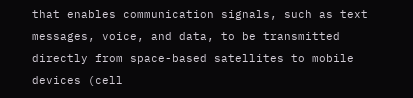that enables communication signals, such as text messages, voice, and data, to be transmitted directly from space-based satellites to mobile devices (cell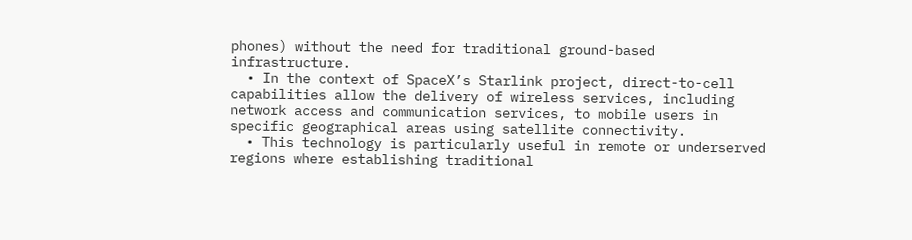phones) without the need for traditional ground-based infrastructure.
  • In the context of SpaceX’s Starlink project, direct-to-cell capabilities allow the delivery of wireless services, including network access and communication services, to mobile users in specific geographical areas using satellite connectivity.
  • This technology is particularly useful in remote or underserved regions where establishing traditional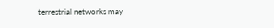terrestrial networks may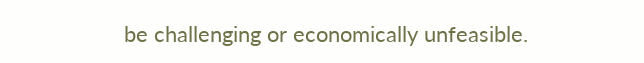be challenging or economically unfeasible.